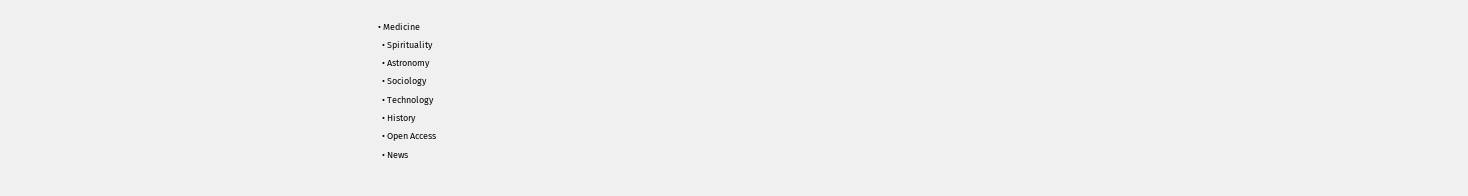• Medicine
  • Spirituality
  • Astronomy
  • Sociology
  • Technology
  • History
  • Open Access
  • News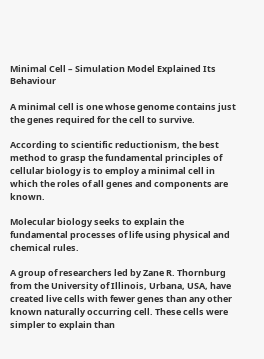Minimal Cell – Simulation Model Explained Its Behaviour

A minimal cell is one whose genome contains just the genes required for the cell to survive.

According to scientific reductionism, the best method to grasp the fundamental principles of cellular biology is to employ a minimal cell in which the roles of all genes and components are known.

Molecular biology seeks to explain the fundamental processes of life using physical and chemical rules.

A group of researchers led by Zane R. Thornburg from the University of Illinois, Urbana, USA, have created live cells with fewer genes than any other known naturally occurring cell. These cells were simpler to explain than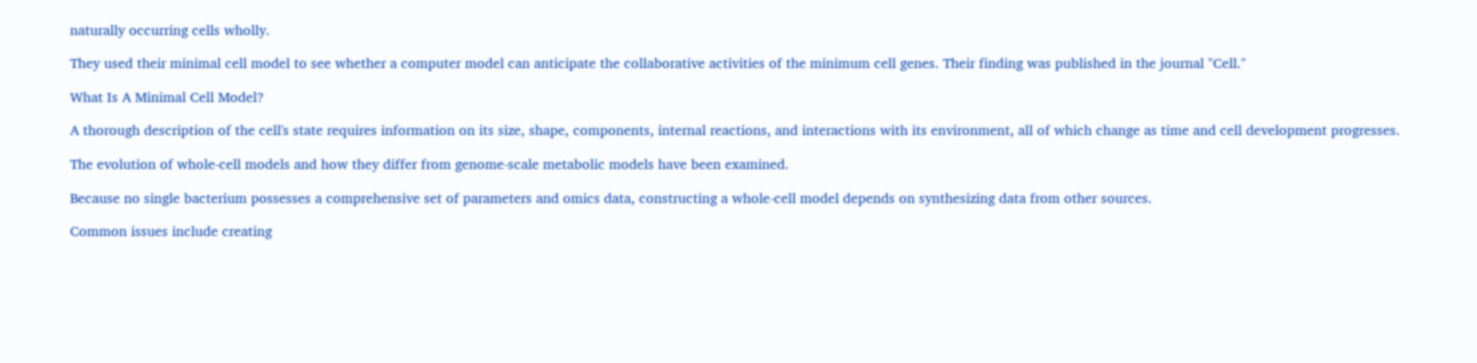naturally occurring cells wholly.

They used their minimal cell model to see whether a computer model can anticipate the collaborative activities of the minimum cell genes. Their finding was published in the journal "Cell."

What Is A Minimal Cell Model?

A thorough description of the cell's state requires information on its size, shape, components, internal reactions, and interactions with its environment, all of which change as time and cell development progresses.

The evolution of whole-cell models and how they differ from genome-scale metabolic models have been examined.

Because no single bacterium possesses a comprehensive set of parameters and omics data, constructing a whole-cell model depends on synthesizing data from other sources.

Common issues include creating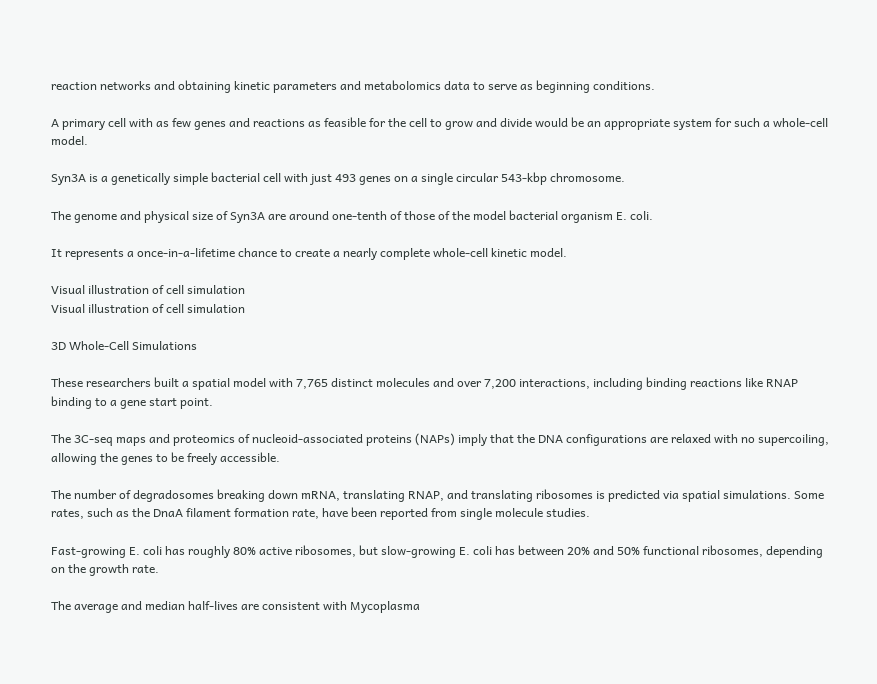reaction networks and obtaining kinetic parameters and metabolomics data to serve as beginning conditions.

A primary cell with as few genes and reactions as feasible for the cell to grow and divide would be an appropriate system for such a whole-cell model.

Syn3A is a genetically simple bacterial cell with just 493 genes on a single circular 543-kbp chromosome.

The genome and physical size of Syn3A are around one-tenth of those of the model bacterial organism E. coli.

It represents a once-in-a-lifetime chance to create a nearly complete whole-cell kinetic model.

Visual illustration of cell simulation
Visual illustration of cell simulation

3D Whole-Cell Simulations

These researchers built a spatial model with 7,765 distinct molecules and over 7,200 interactions, including binding reactions like RNAP binding to a gene start point.

The 3C-seq maps and proteomics of nucleoid-associated proteins (NAPs) imply that the DNA configurations are relaxed with no supercoiling, allowing the genes to be freely accessible.

The number of degradosomes breaking down mRNA, translating RNAP, and translating ribosomes is predicted via spatial simulations. Some rates, such as the DnaA filament formation rate, have been reported from single molecule studies.

Fast-growing E. coli has roughly 80% active ribosomes, but slow-growing E. coli has between 20% and 50% functional ribosomes, depending on the growth rate.

The average and median half-lives are consistent with Mycoplasma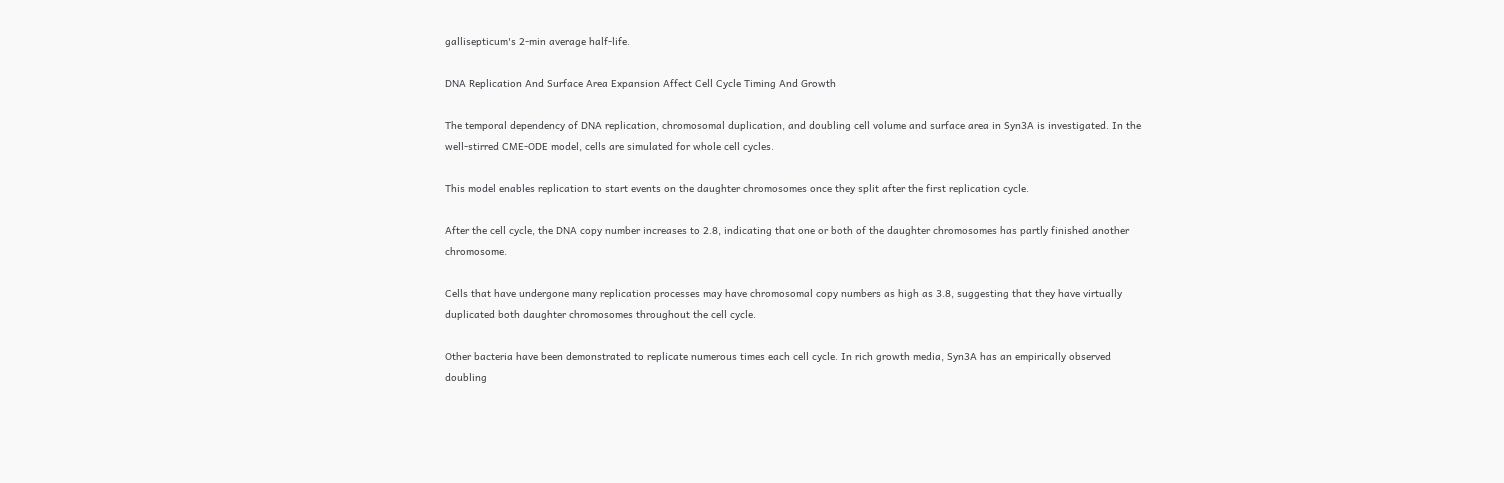gallisepticum's 2-min average half-life.

DNA Replication And Surface Area Expansion Affect Cell Cycle Timing And Growth

The temporal dependency of DNA replication, chromosomal duplication, and doubling cell volume and surface area in Syn3A is investigated. In the well-stirred CME-ODE model, cells are simulated for whole cell cycles.

This model enables replication to start events on the daughter chromosomes once they split after the first replication cycle.

After the cell cycle, the DNA copy number increases to 2.8, indicating that one or both of the daughter chromosomes has partly finished another chromosome.

Cells that have undergone many replication processes may have chromosomal copy numbers as high as 3.8, suggesting that they have virtually duplicated both daughter chromosomes throughout the cell cycle.

Other bacteria have been demonstrated to replicate numerous times each cell cycle. In rich growth media, Syn3A has an empirically observed doubling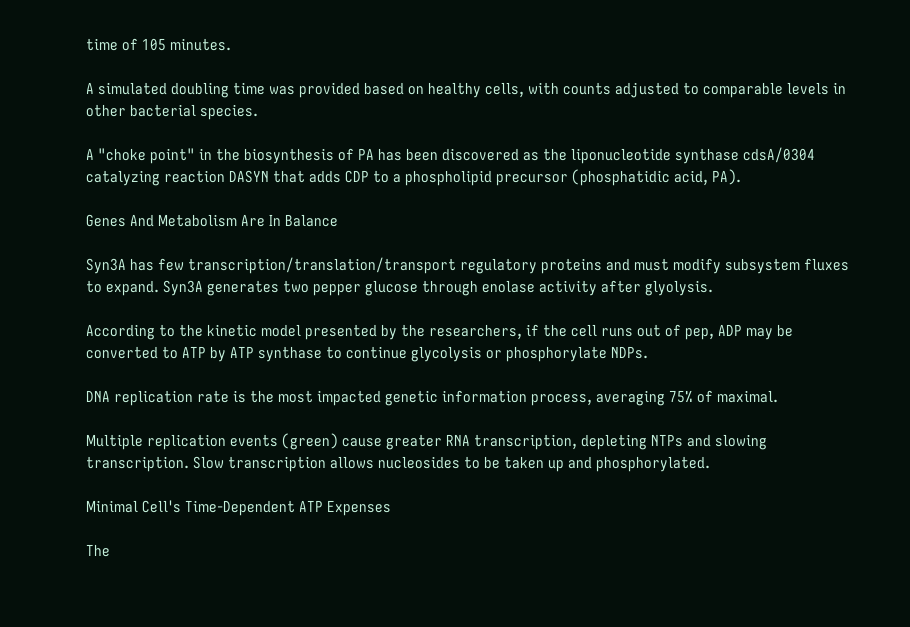time of 105 minutes.

A simulated doubling time was provided based on healthy cells, with counts adjusted to comparable levels in other bacterial species.

A "choke point" in the biosynthesis of PA has been discovered as the liponucleotide synthase cdsA/0304 catalyzing reaction DASYN that adds CDP to a phospholipid precursor (phosphatidic acid, PA).

Genes And Metabolism Are In Balance

Syn3A has few transcription/translation/transport regulatory proteins and must modify subsystem fluxes to expand. Syn3A generates two pepper glucose through enolase activity after glyolysis.

According to the kinetic model presented by the researchers, if the cell runs out of pep, ADP may be converted to ATP by ATP synthase to continue glycolysis or phosphorylate NDPs.

DNA replication rate is the most impacted genetic information process, averaging 75% of maximal.

Multiple replication events (green) cause greater RNA transcription, depleting NTPs and slowing transcription. Slow transcription allows nucleosides to be taken up and phosphorylated.

Minimal Cell's Time-Dependent ATP Expenses

The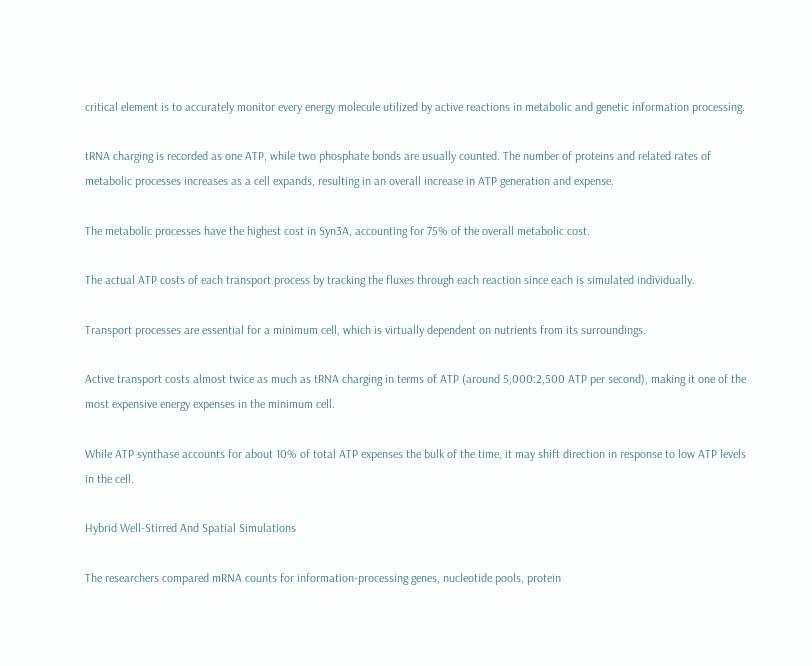critical element is to accurately monitor every energy molecule utilized by active reactions in metabolic and genetic information processing.

tRNA charging is recorded as one ATP, while two phosphate bonds are usually counted. The number of proteins and related rates of metabolic processes increases as a cell expands, resulting in an overall increase in ATP generation and expense.

The metabolic processes have the highest cost in Syn3A, accounting for 75% of the overall metabolic cost.

The actual ATP costs of each transport process by tracking the fluxes through each reaction since each is simulated individually.

Transport processes are essential for a minimum cell, which is virtually dependent on nutrients from its surroundings.

Active transport costs almost twice as much as tRNA charging in terms of ATP (around 5,000:2,500 ATP per second), making it one of the most expensive energy expenses in the minimum cell.

While ATP synthase accounts for about 10% of total ATP expenses the bulk of the time, it may shift direction in response to low ATP levels in the cell.

Hybrid Well-Stirred And Spatial Simulations

The researchers compared mRNA counts for information-processing genes, nucleotide pools, protein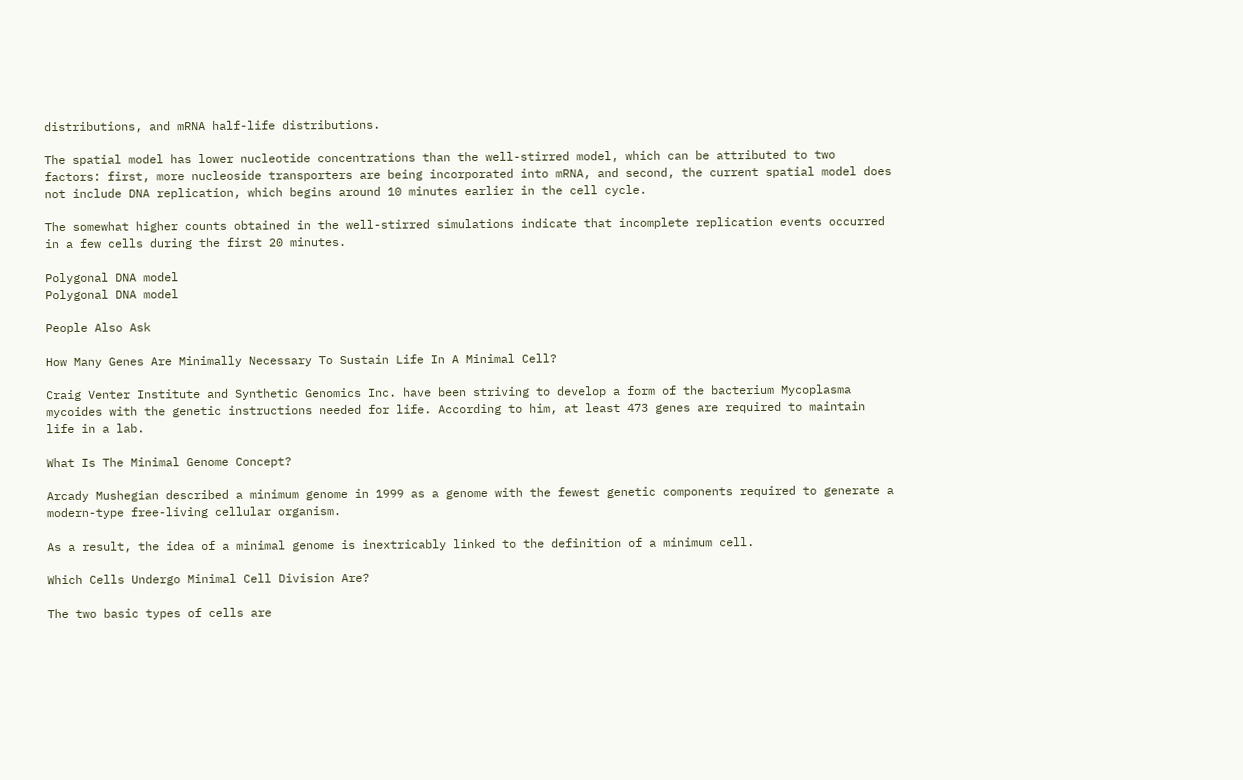distributions, and mRNA half-life distributions.

The spatial model has lower nucleotide concentrations than the well-stirred model, which can be attributed to two factors: first, more nucleoside transporters are being incorporated into mRNA, and second, the current spatial model does not include DNA replication, which begins around 10 minutes earlier in the cell cycle.

The somewhat higher counts obtained in the well-stirred simulations indicate that incomplete replication events occurred in a few cells during the first 20 minutes.

Polygonal DNA model
Polygonal DNA model

People Also Ask

How Many Genes Are Minimally Necessary To Sustain Life In A Minimal Cell?

Craig Venter Institute and Synthetic Genomics Inc. have been striving to develop a form of the bacterium Mycoplasma mycoides with the genetic instructions needed for life. According to him, at least 473 genes are required to maintain life in a lab.

What Is The Minimal Genome Concept?

Arcady Mushegian described a minimum genome in 1999 as a genome with the fewest genetic components required to generate a modern-type free-living cellular organism.

As a result, the idea of a minimal genome is inextricably linked to the definition of a minimum cell.

Which Cells Undergo Minimal Cell Division Are?

The two basic types of cells are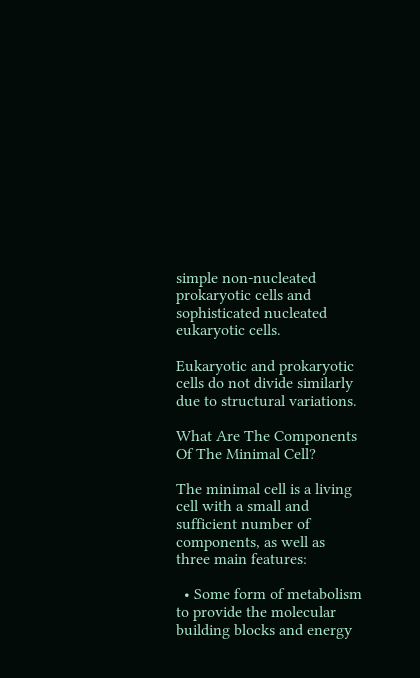simple non-nucleated prokaryotic cells and sophisticated nucleated eukaryotic cells.

Eukaryotic and prokaryotic cells do not divide similarly due to structural variations.

What Are The Components Of The Minimal Cell?

The minimal cell is a living cell with a small and sufficient number of components, as well as three main features:

  • Some form of metabolism to provide the molecular building blocks and energy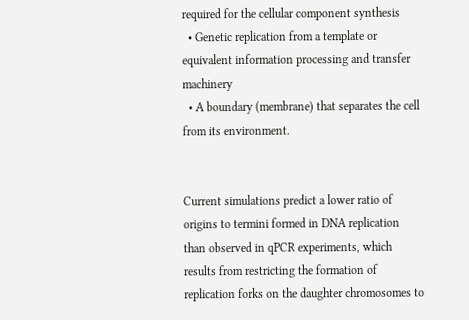required for the cellular component synthesis
  • Genetic replication from a template or equivalent information processing and transfer machinery
  • A boundary (membrane) that separates the cell from its environment.


Current simulations predict a lower ratio of origins to termini formed in DNA replication than observed in qPCR experiments, which results from restricting the formation of replication forks on the daughter chromosomes to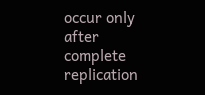occur only after complete replication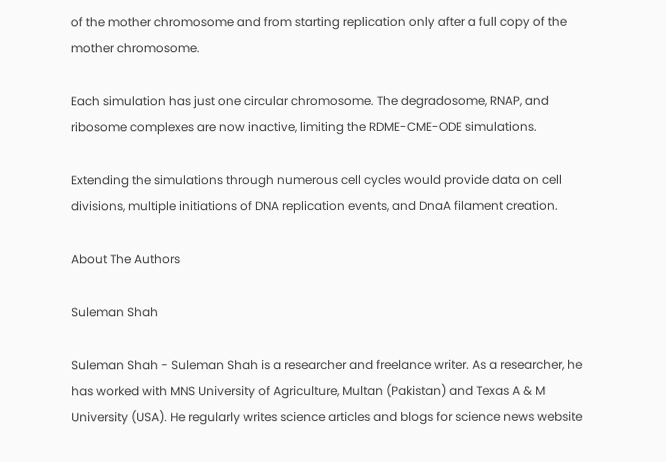of the mother chromosome and from starting replication only after a full copy of the mother chromosome.

Each simulation has just one circular chromosome. The degradosome, RNAP, and ribosome complexes are now inactive, limiting the RDME-CME-ODE simulations.

Extending the simulations through numerous cell cycles would provide data on cell divisions, multiple initiations of DNA replication events, and DnaA filament creation.

About The Authors

Suleman Shah

Suleman Shah - Suleman Shah is a researcher and freelance writer. As a researcher, he has worked with MNS University of Agriculture, Multan (Pakistan) and Texas A & M University (USA). He regularly writes science articles and blogs for science news website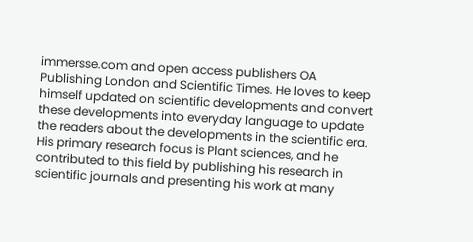immersse.com and open access publishers OA Publishing London and Scientific Times. He loves to keep himself updated on scientific developments and convert these developments into everyday language to update the readers about the developments in the scientific era. His primary research focus is Plant sciences, and he contributed to this field by publishing his research in scientific journals and presenting his work at many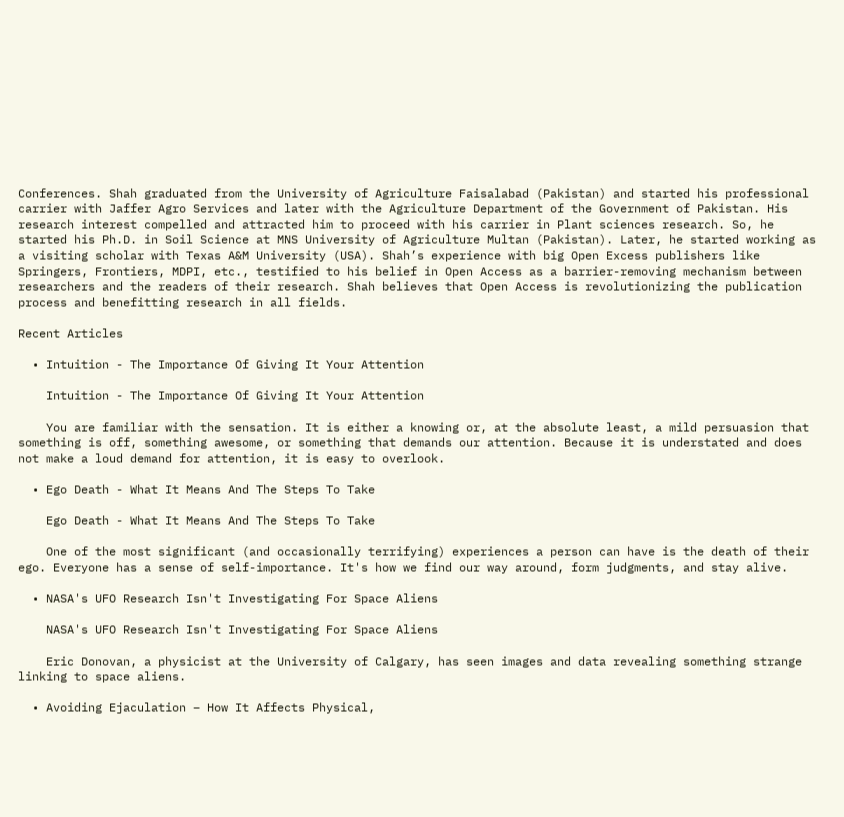Conferences. Shah graduated from the University of Agriculture Faisalabad (Pakistan) and started his professional carrier with Jaffer Agro Services and later with the Agriculture Department of the Government of Pakistan. His research interest compelled and attracted him to proceed with his carrier in Plant sciences research. So, he started his Ph.D. in Soil Science at MNS University of Agriculture Multan (Pakistan). Later, he started working as a visiting scholar with Texas A&M University (USA). Shah’s experience with big Open Excess publishers like Springers, Frontiers, MDPI, etc., testified to his belief in Open Access as a barrier-removing mechanism between researchers and the readers of their research. Shah believes that Open Access is revolutionizing the publication process and benefitting research in all fields.

Recent Articles

  • Intuition - The Importance Of Giving It Your Attention

    Intuition - The Importance Of Giving It Your Attention

    You are familiar with the sensation. It is either a knowing or, at the absolute least, a mild persuasion that something is off, something awesome, or something that demands our attention. Because it is understated and does not make a loud demand for attention, it is easy to overlook.

  • Ego Death - What It Means And The Steps To Take

    Ego Death - What It Means And The Steps To Take

    One of the most significant (and occasionally terrifying) experiences a person can have is the death of their ego. Everyone has a sense of self-importance. It's how we find our way around, form judgments, and stay alive.

  • NASA's UFO Research Isn't Investigating For Space Aliens

    NASA's UFO Research Isn't Investigating For Space Aliens

    Eric Donovan, a physicist at the University of Calgary, has seen images and data revealing something strange linking to space aliens.

  • Avoiding Ejaculation – How It Affects Physical,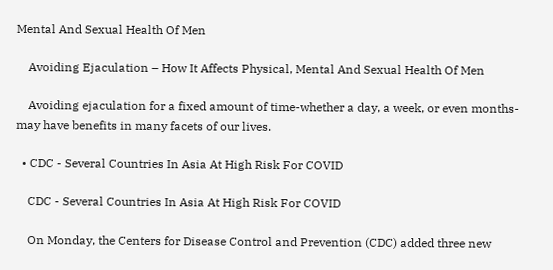Mental And Sexual Health Of Men

    Avoiding Ejaculation – How It Affects Physical, Mental And Sexual Health Of Men

    Avoiding ejaculation for a fixed amount of time-whether a day, a week, or even months-may have benefits in many facets of our lives.

  • CDC - Several Countries In Asia At High Risk For COVID

    CDC - Several Countries In Asia At High Risk For COVID

    On Monday, the Centers for Disease Control and Prevention (CDC) added three new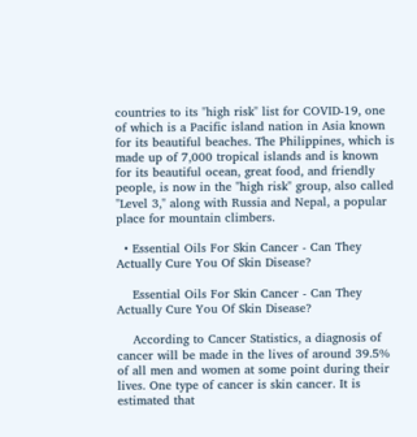countries to its "high risk" list for COVID-19, one of which is a Pacific island nation in Asia known for its beautiful beaches. The Philippines, which is made up of 7,000 tropical islands and is known for its beautiful ocean, great food, and friendly people, is now in the "high risk" group, also called "Level 3," along with Russia and Nepal, a popular place for mountain climbers.

  • Essential Oils For Skin Cancer - Can They Actually Cure You Of Skin Disease?

    Essential Oils For Skin Cancer - Can They Actually Cure You Of Skin Disease?

    According to Cancer Statistics, a diagnosis of cancer will be made in the lives of around 39.5% of all men and women at some point during their lives. One type of cancer is skin cancer. It is estimated that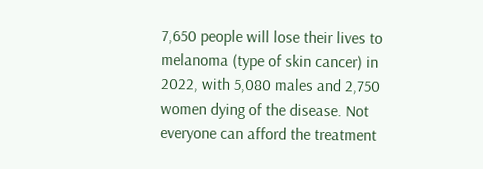7,650 people will lose their lives to melanoma (type of skin cancer) in 2022, with 5,080 males and 2,750 women dying of the disease. Not everyone can afford the treatment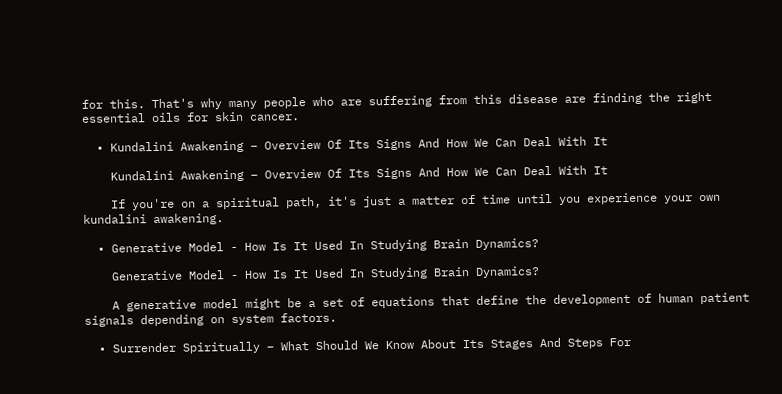for this. That's why many people who are suffering from this disease are finding the right essential oils for skin cancer.

  • Kundalini Awakening – Overview Of Its Signs And How We Can Deal With It

    Kundalini Awakening – Overview Of Its Signs And How We Can Deal With It

    If you're on a spiritual path, it's just a matter of time until you experience your own kundalini awakening.

  • Generative Model - How Is It Used In Studying Brain Dynamics?

    Generative Model - How Is It Used In Studying Brain Dynamics?

    A generative model might be a set of equations that define the development of human patient signals depending on system factors.

  • Surrender Spiritually – What Should We Know About Its Stages And Steps For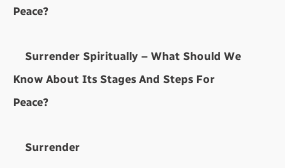Peace?

    Surrender Spiritually – What Should We Know About Its Stages And Steps For Peace?

    Surrender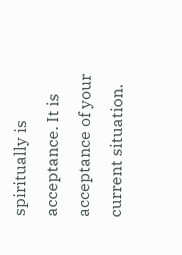spiritually is acceptance. It is acceptance of your current situation.